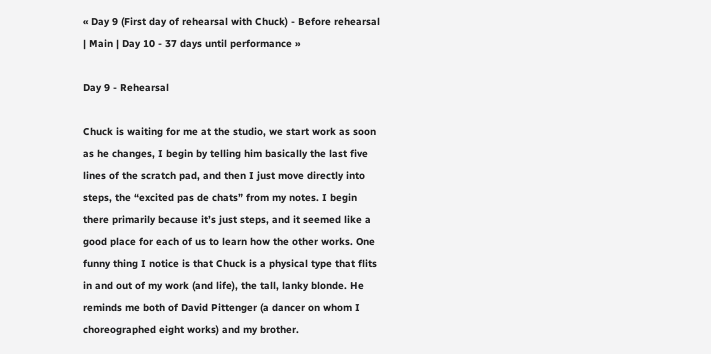« Day 9 (First day of rehearsal with Chuck) - Before rehearsal | Main | Day 10 - 37 days until performance »

Day 9 - Rehearsal

Chuck is waiting for me at the studio, we start work as soon as he changes, I begin by telling him basically the last five lines of the scratch pad, and then I just move directly into steps, the “excited pas de chats” from my notes. I begin there primarily because it’s just steps, and it seemed like a good place for each of us to learn how the other works. One funny thing I notice is that Chuck is a physical type that flits in and out of my work (and life), the tall, lanky blonde. He reminds me both of David Pittenger (a dancer on whom I choreographed eight works) and my brother.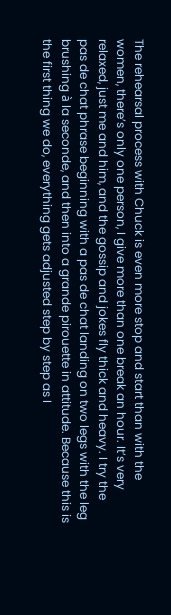The rehearsal process with Chuck is even more stop and start than with the women, there’s only one person, I give more than one break an hour. It’s very relaxed, just me and him, and the gossip and jokes fly thick and heavy. I try the pas de chat phrase beginning with a pas de chat landing on two legs with the leg brushing à la seconde, and then into a grande pirouette in attitude. Because this is the first thing we do, everything gets adjusted step by step as I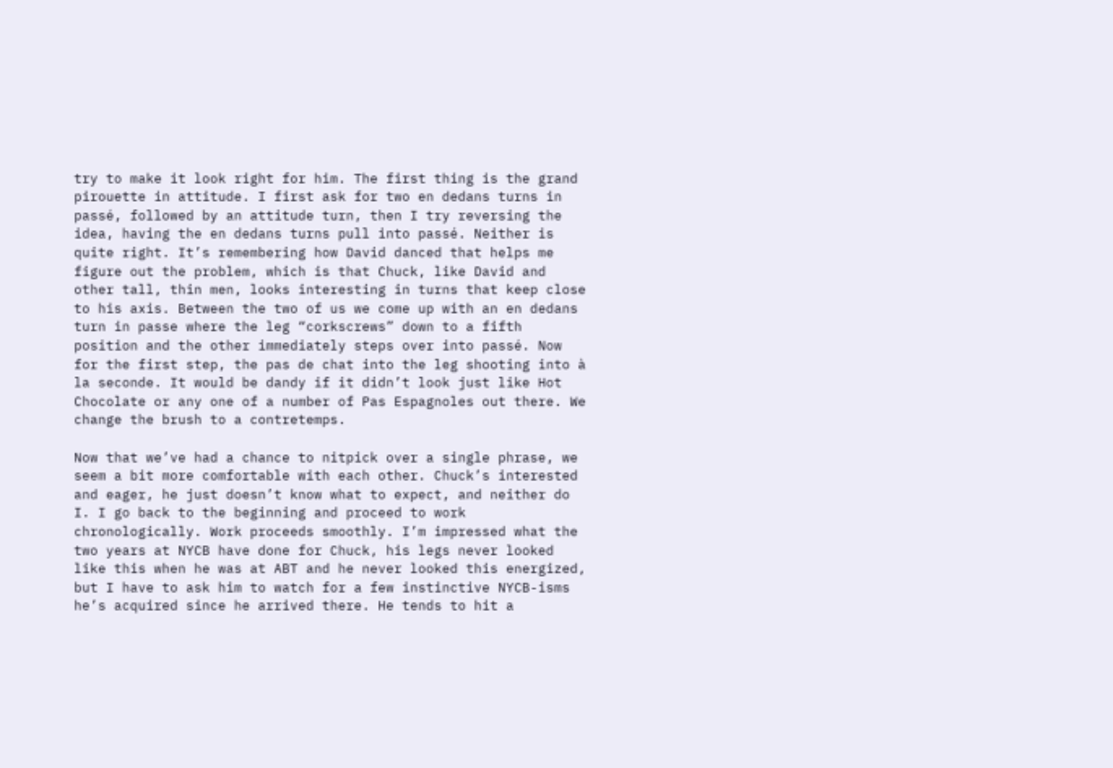try to make it look right for him. The first thing is the grand pirouette in attitude. I first ask for two en dedans turns in passé, followed by an attitude turn, then I try reversing the idea, having the en dedans turns pull into passé. Neither is quite right. It’s remembering how David danced that helps me figure out the problem, which is that Chuck, like David and other tall, thin men, looks interesting in turns that keep close to his axis. Between the two of us we come up with an en dedans turn in passe where the leg “corkscrews” down to a fifth position and the other immediately steps over into passé. Now for the first step, the pas de chat into the leg shooting into à la seconde. It would be dandy if it didn’t look just like Hot Chocolate or any one of a number of Pas Espagnoles out there. We change the brush to a contretemps.

Now that we’ve had a chance to nitpick over a single phrase, we seem a bit more comfortable with each other. Chuck’s interested and eager, he just doesn’t know what to expect, and neither do I. I go back to the beginning and proceed to work chronologically. Work proceeds smoothly. I’m impressed what the two years at NYCB have done for Chuck, his legs never looked like this when he was at ABT and he never looked this energized, but I have to ask him to watch for a few instinctive NYCB-isms he’s acquired since he arrived there. He tends to hit a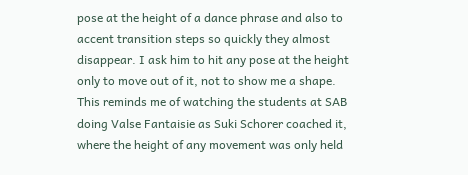pose at the height of a dance phrase and also to accent transition steps so quickly they almost disappear. I ask him to hit any pose at the height only to move out of it, not to show me a shape. This reminds me of watching the students at SAB doing Valse Fantaisie as Suki Schorer coached it, where the height of any movement was only held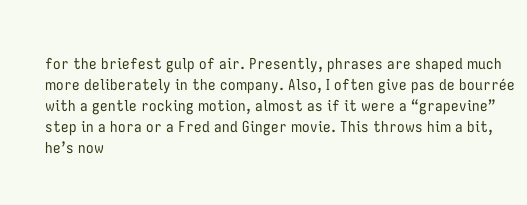for the briefest gulp of air. Presently, phrases are shaped much more deliberately in the company. Also, I often give pas de bourrée with a gentle rocking motion, almost as if it were a “grapevine” step in a hora or a Fred and Ginger movie. This throws him a bit, he’s now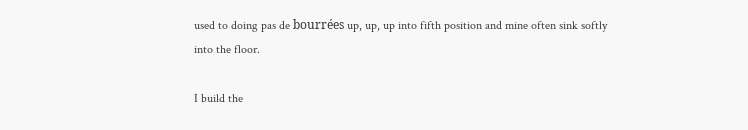used to doing pas de bourrées up, up, up into fifth position and mine often sink softly into the floor.

I build the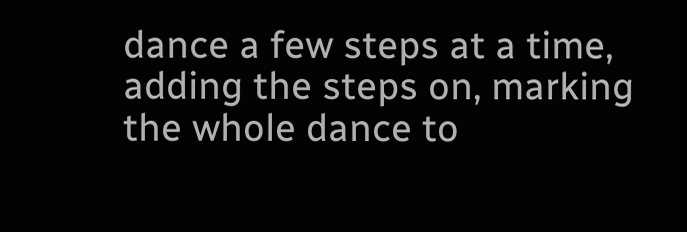dance a few steps at a time, adding the steps on, marking the whole dance to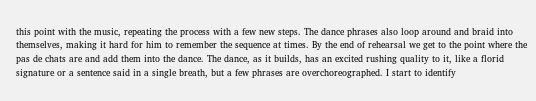this point with the music, repeating the process with a few new steps. The dance phrases also loop around and braid into themselves, making it hard for him to remember the sequence at times. By the end of rehearsal we get to the point where the pas de chats are and add them into the dance. The dance, as it builds, has an excited rushing quality to it, like a florid signature or a sentence said in a single breath, but a few phrases are overchoreographed. I start to identify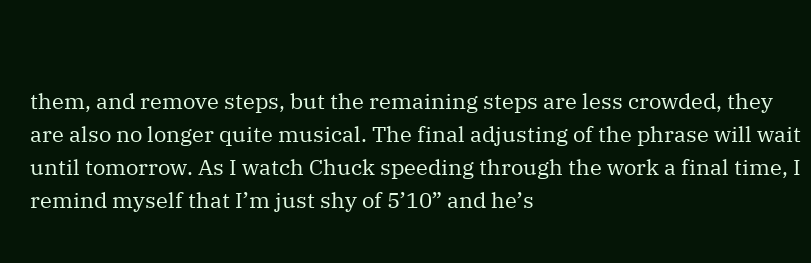them, and remove steps, but the remaining steps are less crowded, they are also no longer quite musical. The final adjusting of the phrase will wait until tomorrow. As I watch Chuck speeding through the work a final time, I remind myself that I’m just shy of 5’10” and he’s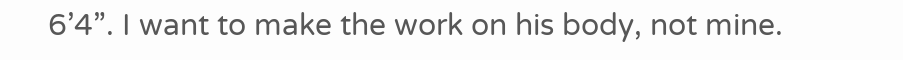6’4”. I want to make the work on his body, not mine.